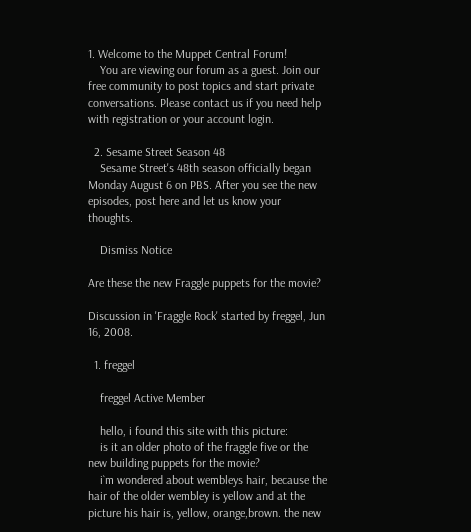1. Welcome to the Muppet Central Forum!
    You are viewing our forum as a guest. Join our free community to post topics and start private conversations. Please contact us if you need help with registration or your account login.

  2. Sesame Street Season 48
    Sesame Street's 48th season officially began Monday August 6 on PBS. After you see the new episodes, post here and let us know your thoughts.

    Dismiss Notice

Are these the new Fraggle puppets for the movie?

Discussion in 'Fraggle Rock' started by freggel, Jun 16, 2008.

  1. freggel

    freggel Active Member

    hello, i found this site with this picture:
    is it an older photo of the fraggle five or the new building puppets for the movie?
    i`m wondered about wembleys hair, because the hair of the older wembley is yellow and at the picture his hair is, yellow, orange,brown. the new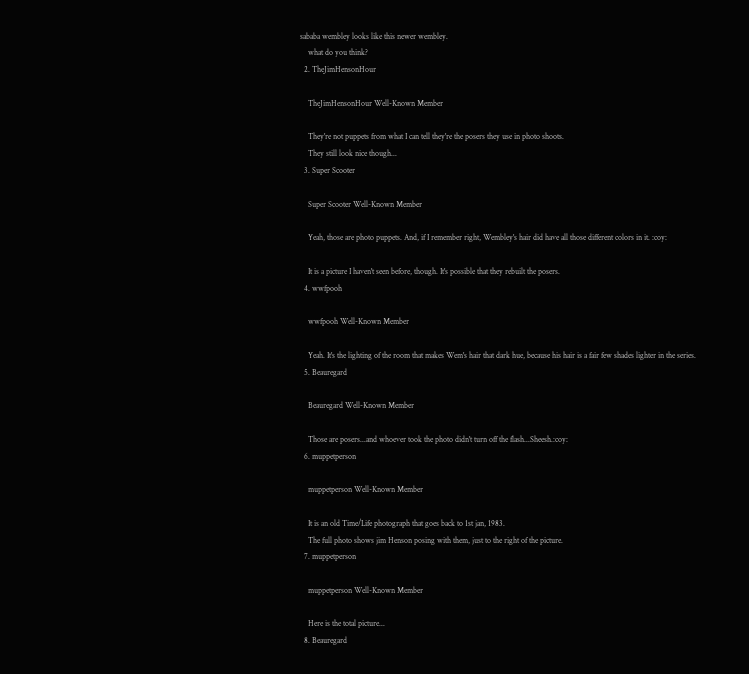sababa wembley looks like this newer wembley.
    what do you think?
  2. TheJimHensonHour

    TheJimHensonHour Well-Known Member

    They're not puppets from what I can tell they're the posers they use in photo shoots.
    They still look nice though...
  3. Super Scooter

    Super Scooter Well-Known Member

    Yeah, those are photo puppets. And, if I remember right, Wembley's hair did have all those different colors in it. :coy:

    It is a picture I haven't seen before, though. It's possible that they rebuilt the posers.
  4. wwfpooh

    wwfpooh Well-Known Member

    Yeah. It's the lighting of the room that makes Wem's hair that dark hue, because his hair is a fair few shades lighter in the series.
  5. Beauregard

    Beauregard Well-Known Member

    Those are posers...and whoever took the photo didn't turn off the flash...Sheesh.:coy:
  6. muppetperson

    muppetperson Well-Known Member

    It is an old Time/Life photograph that goes back to 1st jan, 1983.
    The full photo shows jim Henson posing with them, just to the right of the picture.
  7. muppetperson

    muppetperson Well-Known Member

    Here is the total picture...
  8. Beauregard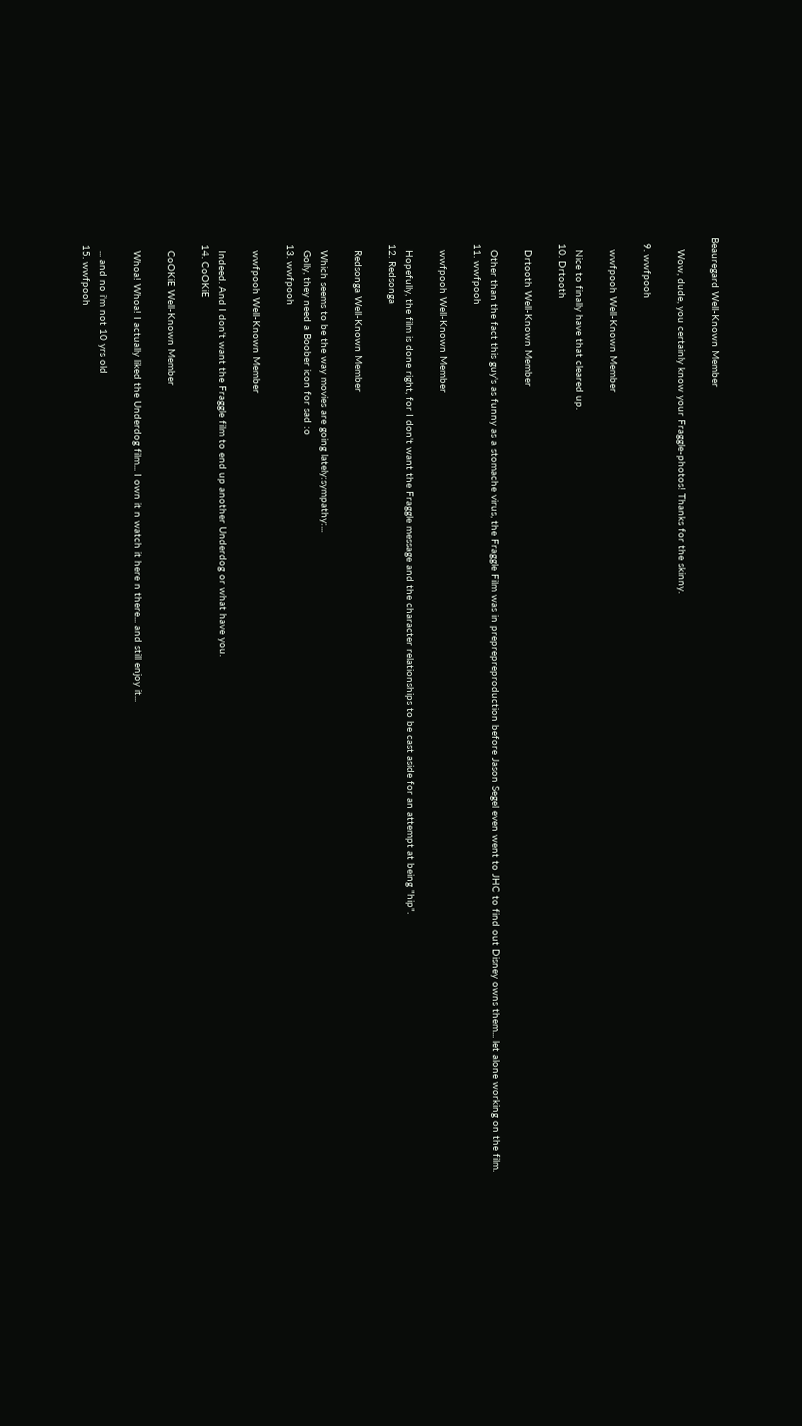Beauregard Well-Known Member

    Wow, dude, you certainly know your Fraggle-photos! Thanks for the skinny.

  9. wwfpooh

    wwfpooh Well-Known Member

    Nice to finally have that cleared up.
  10. Drtooth

    Drtooth Well-Known Member

    Other than the fact this guy's as funny as a stomache virus, the Fraggle Film was in preprepreproduction before Jason Segel even went to JHC to find out Disney owns them... let alone working on the film.
  11. wwfpooh

    wwfpooh Well-Known Member

    Hopefully, the film is done right, for I don't want the Fraggle message and the character relationships to be cast aside for an attempt at being "hip".
  12. Redsonga

    Redsonga Well-Known Member

    Which seems to be the way movies are going lately:sympathy:...
    Golly, they need a Boober icon for sad :o
  13. wwfpooh

    wwfpooh Well-Known Member

    Indeed. And I don't want the Fraggle film to end up another Underdog or what have you.
  14. CoOKiE

    CoOKiE Well-Known Member

    Whoa! Whoa! I actually liked the Underdog film... I own it n watch it here n there... and still enjoy it...

    ... and no i'm not 10 yrs old
  15. wwfpooh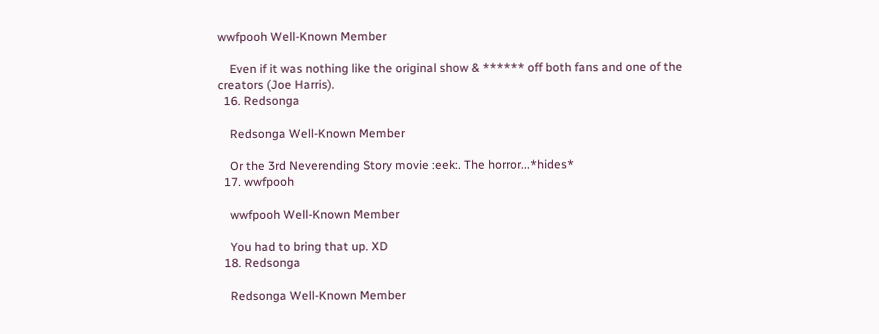wwfpooh Well-Known Member

    Even if it was nothing like the original show & ****** off both fans and one of the creators (Joe Harris).
  16. Redsonga

    Redsonga Well-Known Member

    Or the 3rd Neverending Story movie :eek:. The horror...*hides*
  17. wwfpooh

    wwfpooh Well-Known Member

    You had to bring that up. XD
  18. Redsonga

    Redsonga Well-Known Member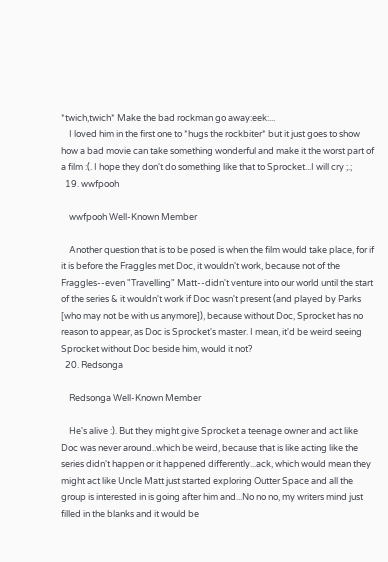*twich,twich* Make the bad rockman go away:eek:...
    I loved him in the first one to *hugs the rockbiter* but it just goes to show how a bad movie can take something wonderful and make it the worst part of a film :(. I hope they don't do something like that to Sprocket...I will cry ;.;
  19. wwfpooh

    wwfpooh Well-Known Member

    Another question that is to be posed is when the film would take place, for if it is before the Fraggles met Doc, it wouldn't work, because not of the Fraggles--even "Travelling" Matt--didn't venture into our world until the start of the series & it wouldn't work if Doc wasn't present (and played by Parks [who may not be with us anymore]), because without Doc, Sprocket has no reason to appear, as Doc is Sprocket's master. I mean, it'd be weird seeing Sprocket without Doc beside him, would it not?
  20. Redsonga

    Redsonga Well-Known Member

    He's alive :). But they might give Sprocket a teenage owner and act like Doc was never around..which be weird, because that is like acting like the series didn't happen or it happened differently...ack, which would mean they might act like Uncle Matt just started exploring Outter Space and all the group is interested in is going after him and...No no no, my writers mind just filled in the blanks and it would be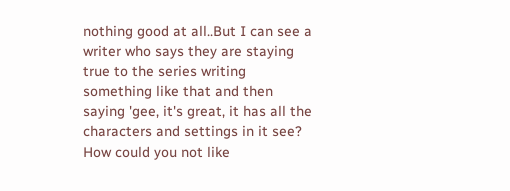nothing good at all..But I can see a writer who says they are staying true to the series writing something like that and then saying 'gee, it's great, it has all the characters and settings in it see? How could you not like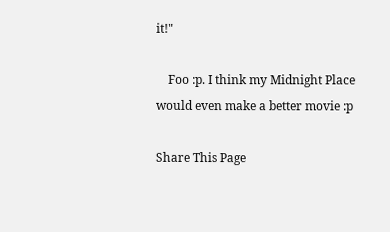it!"

    Foo :p. I think my Midnight Place would even make a better movie :p

Share This Page